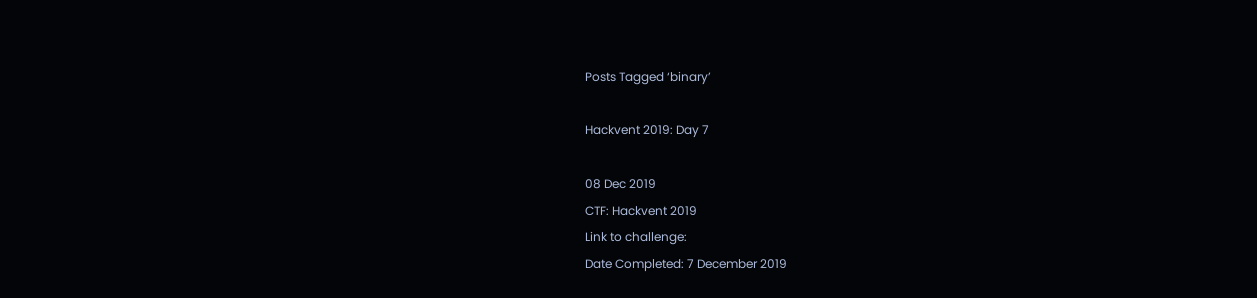Posts Tagged ‘binary’

Hackvent 2019: Day 7

08 Dec 2019
CTF: Hackvent 2019
Link to challenge:
Date Completed: 7 December 2019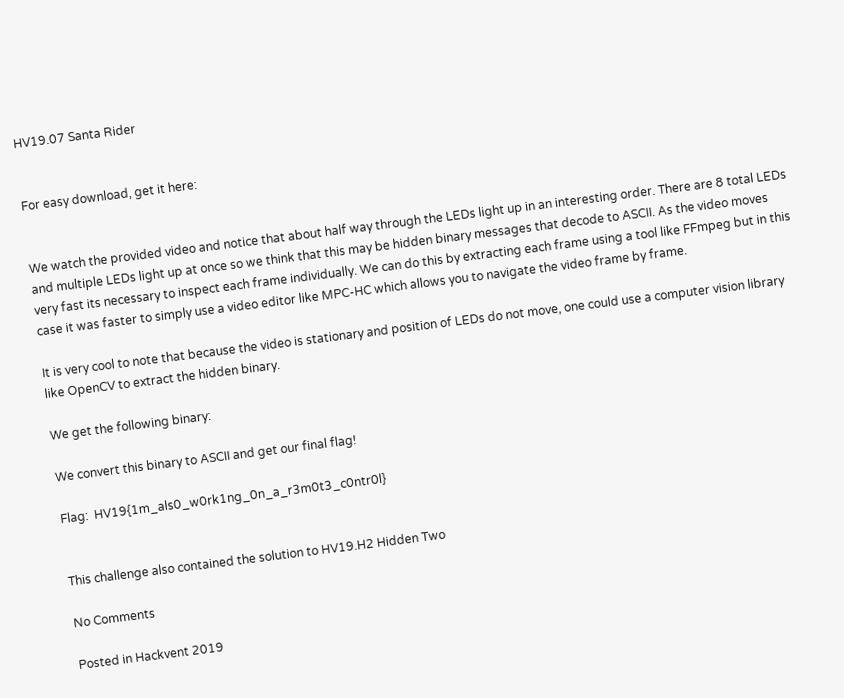HV19.07 Santa Rider


For easy download, get it here:


We watch the provided video and notice that about half way through the LEDs light up in an interesting order. There are 8 total LEDs and multiple LEDs light up at once so we think that this may be hidden binary messages that decode to ASCII. As the video moves very fast its necessary to inspect each frame individually. We can do this by extracting each frame using a tool like FFmpeg but in this case it was faster to simply use a video editor like MPC-HC which allows you to navigate the video frame by frame.

It is very cool to note that because the video is stationary and position of LEDs do not move, one could use a computer vision library like OpenCV to extract the hidden binary.

We get the following binary:

We convert this binary to ASCII and get our final flag!

Flag:  HV19{1m_als0_w0rk1ng_0n_a_r3m0t3_c0ntr0l}


This challenge also contained the solution to HV19.H2 Hidden Two

No Comments

Posted in Hackvent 2019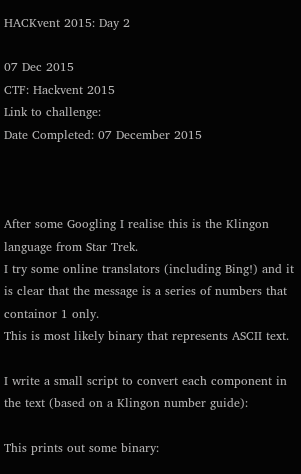HACKvent 2015: Day 2

07 Dec 2015
CTF: Hackvent 2015
Link to challenge:
Date Completed: 07 December 2015



After some Googling I realise this is the Klingon language from Star Trek.
I try some online translators (including Bing!) and it is clear that the message is a series of numbers that containor 1 only.
This is most likely binary that represents ASCII text.

I write a small script to convert each component in the text (based on a Klingon number guide):

This prints out some binary: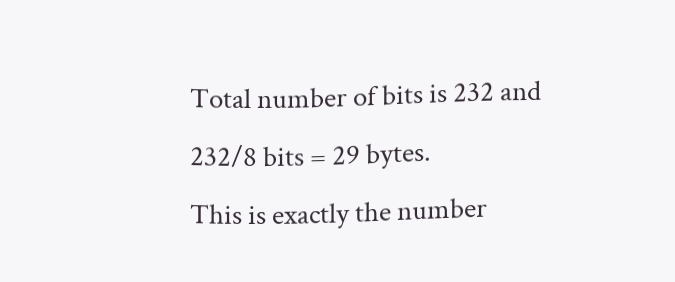Total number of bits is 232 and 232/8 bits = 29 bytes.
This is exactly the number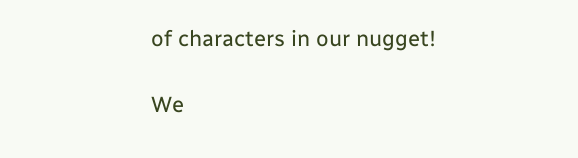of characters in our nugget!

We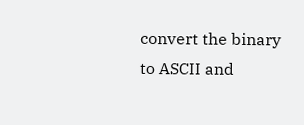convert the binary to ASCII and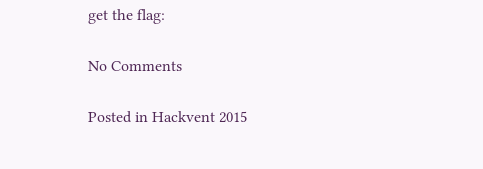get the flag:

No Comments

Posted in Hackvent 2015